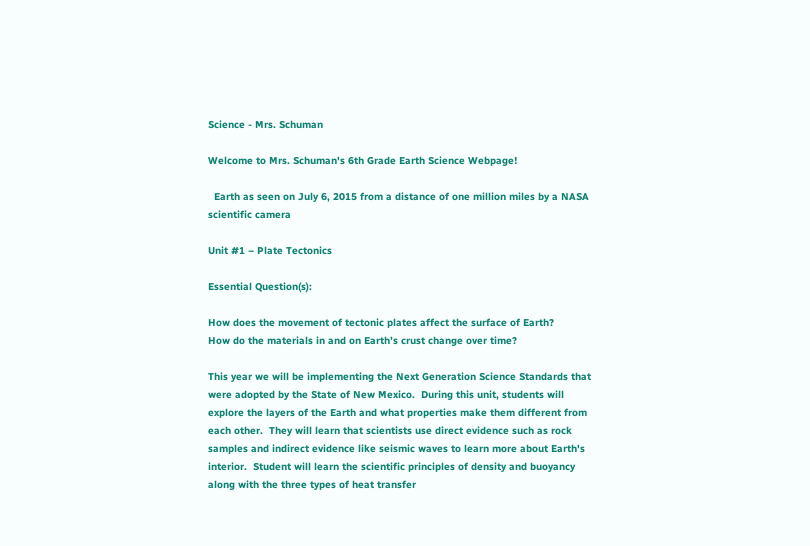Science - Mrs. Schuman

Welcome to Mrs. Schuman's 6th Grade Earth Science Webpage!

  Earth as seen on July 6, 2015 from a distance of one million miles by a NASA scientific camera

Unit #1 – Plate Tectonics

Essential Question(s):

How does the movement of tectonic plates affect the surface of Earth?
How do the materials in and on Earth’s crust change over time?

This year we will be implementing the Next Generation Science Standards that were adopted by the State of New Mexico.  During this unit, students will explore the layers of the Earth and what properties make them different from each other.  They will learn that scientists use direct evidence such as rock samples and indirect evidence like seismic waves to learn more about Earth's interior.  Student will learn the scientific principles of density and buoyancy along with the three types of heat transfer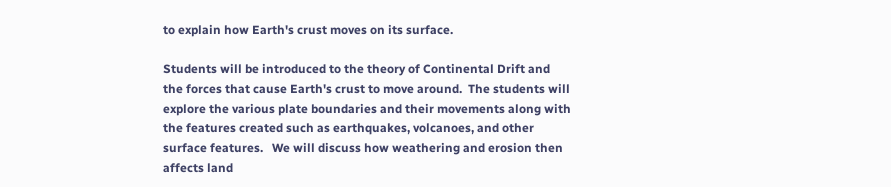to explain how Earth's crust moves on its surface.

Students will be introduced to the theory of Continental Drift and the forces that cause Earth's crust to move around.  The students will explore the various plate boundaries and their movements along with the features created such as earthquakes, volcanoes, and other surface features.   We will discuss how weathering and erosion then affects land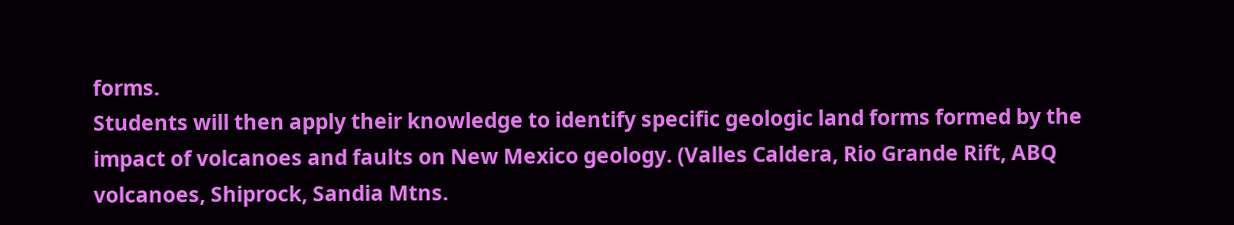forms.
Students will then apply their knowledge to identify specific geologic land forms formed by the impact of volcanoes and faults on New Mexico geology. (Valles Caldera, Rio Grande Rift, ABQ volcanoes, Shiprock, Sandia Mtns.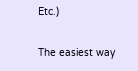Etc.)

The easiest way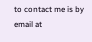to contact me is by email at